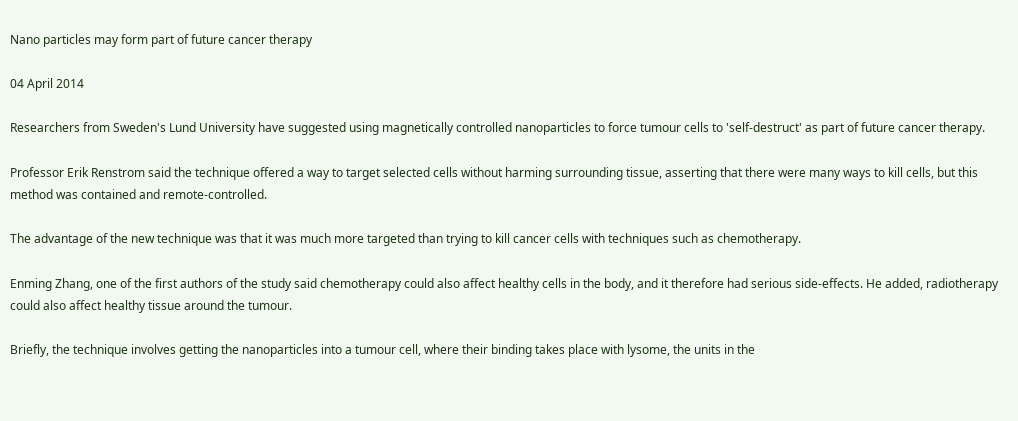Nano particles may form part of future cancer therapy

04 April 2014

Researchers from Sweden's Lund University have suggested using magnetically controlled nanoparticles to force tumour cells to 'self-destruct' as part of future cancer therapy.

Professor Erik Renstrom said the technique offered a way to target selected cells without harming surrounding tissue, asserting that there were many ways to kill cells, but this method was contained and remote-controlled.

The advantage of the new technique was that it was much more targeted than trying to kill cancer cells with techniques such as chemotherapy.

Enming Zhang, one of the first authors of the study said chemotherapy could also affect healthy cells in the body, and it therefore had serious side-effects. He added, radiotherapy could also affect healthy tissue around the tumour.

Briefly, the technique involves getting the nanoparticles into a tumour cell, where their binding takes place with lysome, the units in the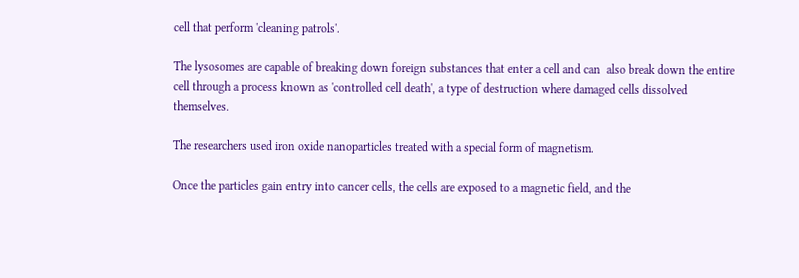cell that perform 'cleaning patrols'.

The lysosomes are capable of breaking down foreign substances that enter a cell and can  also break down the entire cell through a process known as 'controlled cell death', a type of destruction where damaged cells dissolved themselves.

The researchers used iron oxide nanoparticles treated with a special form of magnetism.

Once the particles gain entry into cancer cells, the cells are exposed to a magnetic field, and the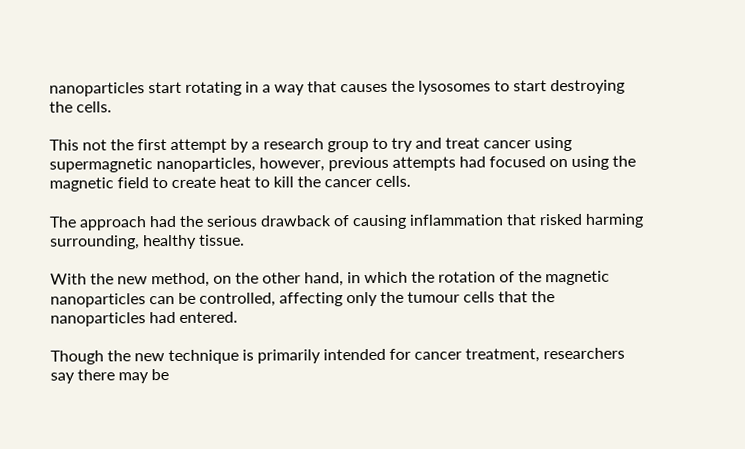nanoparticles start rotating in a way that causes the lysosomes to start destroying the cells.

This not the first attempt by a research group to try and treat cancer using supermagnetic nanoparticles, however, previous attempts had focused on using the magnetic field to create heat to kill the cancer cells.

The approach had the serious drawback of causing inflammation that risked harming surrounding, healthy tissue.

With the new method, on the other hand, in which the rotation of the magnetic nanoparticles can be controlled, affecting only the tumour cells that the nanoparticles had entered.

Though the new technique is primarily intended for cancer treatment, researchers say there may be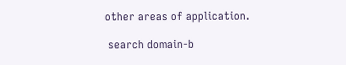other areas of application.

 search domain-b